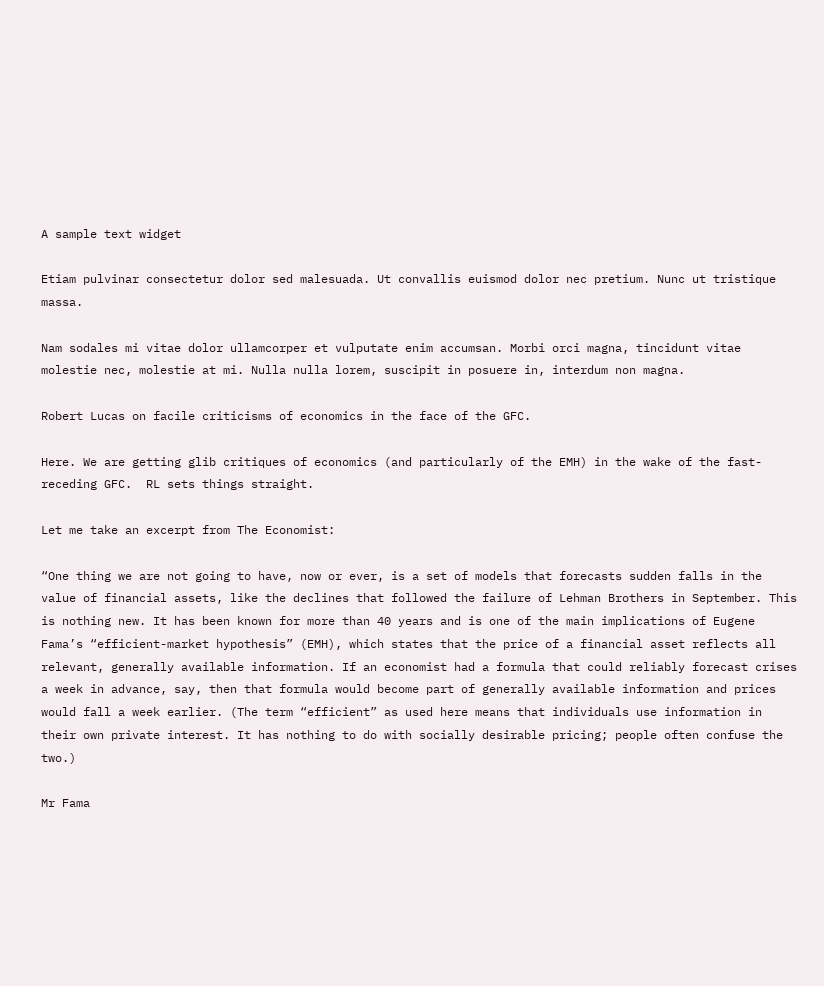A sample text widget

Etiam pulvinar consectetur dolor sed malesuada. Ut convallis euismod dolor nec pretium. Nunc ut tristique massa.

Nam sodales mi vitae dolor ullamcorper et vulputate enim accumsan. Morbi orci magna, tincidunt vitae molestie nec, molestie at mi. Nulla nulla lorem, suscipit in posuere in, interdum non magna.

Robert Lucas on facile criticisms of economics in the face of the GFC.

Here. We are getting glib critiques of economics (and particularly of the EMH) in the wake of the fast-receding GFC.  RL sets things straight.

Let me take an excerpt from The Economist:

“One thing we are not going to have, now or ever, is a set of models that forecasts sudden falls in the value of financial assets, like the declines that followed the failure of Lehman Brothers in September. This is nothing new. It has been known for more than 40 years and is one of the main implications of Eugene Fama’s “efficient-market hypothesis” (EMH), which states that the price of a financial asset reflects all relevant, generally available information. If an economist had a formula that could reliably forecast crises a week in advance, say, then that formula would become part of generally available information and prices would fall a week earlier. (The term “efficient” as used here means that individuals use information in their own private interest. It has nothing to do with socially desirable pricing; people often confuse the two.)

Mr Fama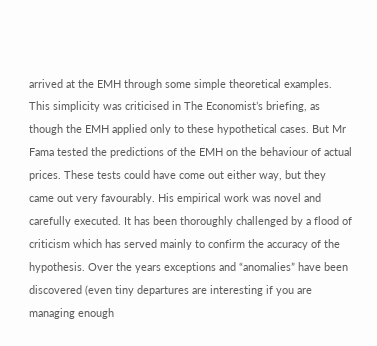arrived at the EMH through some simple theoretical examples. This simplicity was criticised in The Economist’s briefing, as though the EMH applied only to these hypothetical cases. But Mr Fama tested the predictions of the EMH on the behaviour of actual prices. These tests could have come out either way, but they came out very favourably. His empirical work was novel and carefully executed. It has been thoroughly challenged by a flood of criticism which has served mainly to confirm the accuracy of the hypothesis. Over the years exceptions and “anomalies” have been discovered (even tiny departures are interesting if you are managing enough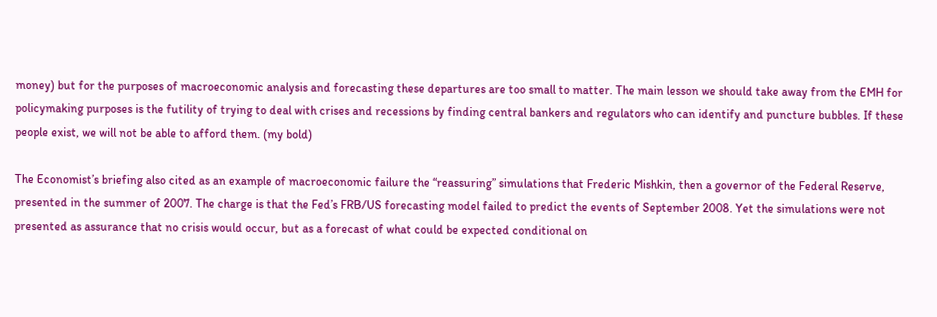money) but for the purposes of macroeconomic analysis and forecasting these departures are too small to matter. The main lesson we should take away from the EMH for policymaking purposes is the futility of trying to deal with crises and recessions by finding central bankers and regulators who can identify and puncture bubbles. If these people exist, we will not be able to afford them. (my bold)

The Economist’s briefing also cited as an example of macroeconomic failure the “reassuring” simulations that Frederic Mishkin, then a governor of the Federal Reserve, presented in the summer of 2007. The charge is that the Fed’s FRB/US forecasting model failed to predict the events of September 2008. Yet the simulations were not presented as assurance that no crisis would occur, but as a forecast of what could be expected conditional on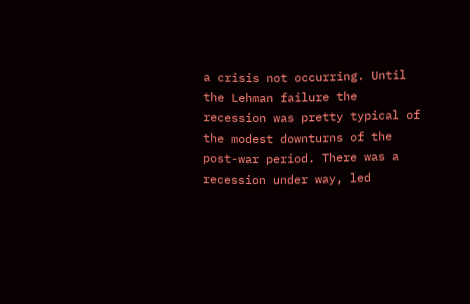a crisis not occurring. Until the Lehman failure the recession was pretty typical of the modest downturns of the post-war period. There was a recession under way, led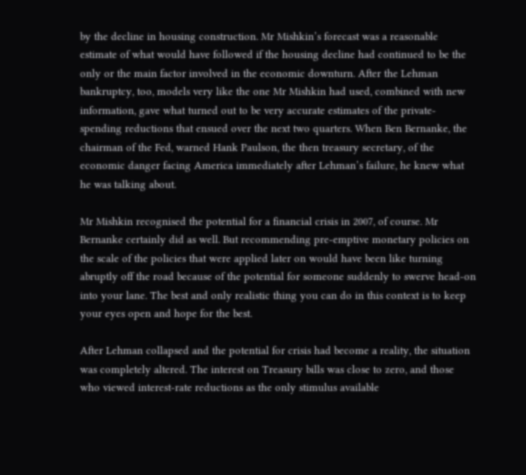by the decline in housing construction. Mr Mishkin’s forecast was a reasonable estimate of what would have followed if the housing decline had continued to be the only or the main factor involved in the economic downturn. After the Lehman bankruptcy, too, models very like the one Mr Mishkin had used, combined with new information, gave what turned out to be very accurate estimates of the private-spending reductions that ensued over the next two quarters. When Ben Bernanke, the chairman of the Fed, warned Hank Paulson, the then treasury secretary, of the economic danger facing America immediately after Lehman’s failure, he knew what he was talking about.

Mr Mishkin recognised the potential for a financial crisis in 2007, of course. Mr Bernanke certainly did as well. But recommending pre-emptive monetary policies on the scale of the policies that were applied later on would have been like turning abruptly off the road because of the potential for someone suddenly to swerve head-on into your lane. The best and only realistic thing you can do in this context is to keep your eyes open and hope for the best.

After Lehman collapsed and the potential for crisis had become a reality, the situation was completely altered. The interest on Treasury bills was close to zero, and those who viewed interest-rate reductions as the only stimulus available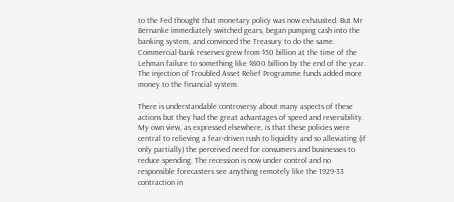to the Fed thought that monetary policy was now exhausted. But Mr Bernanke immediately switched gears, began pumping cash into the banking system, and convinced the Treasury to do the same. Commercial-bank reserves grew from $50 billion at the time of the Lehman failure to something like $800 billion by the end of the year. The injection of Troubled Asset Relief Programme funds added more money to the financial system.

There is understandable controversy about many aspects of these actions but they had the great advantages of speed and reversibility. My own view, as expressed elsewhere, is that these policies were central to relieving a fear-driven rush to liquidity and so alleviating (if only partially) the perceived need for consumers and businesses to reduce spending. The recession is now under control and no responsible forecasters see anything remotely like the 1929-33 contraction in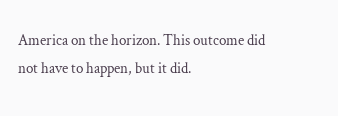America on the horizon. This outcome did not have to happen, but it did.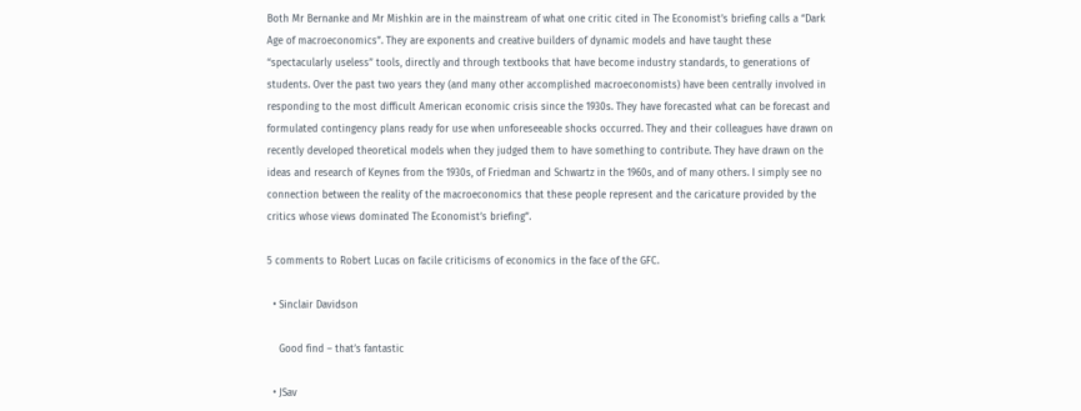Both Mr Bernanke and Mr Mishkin are in the mainstream of what one critic cited in The Economist’s briefing calls a “Dark Age of macroeconomics”. They are exponents and creative builders of dynamic models and have taught these “spectacularly useless” tools, directly and through textbooks that have become industry standards, to generations of students. Over the past two years they (and many other accomplished macroeconomists) have been centrally involved in responding to the most difficult American economic crisis since the 1930s. They have forecasted what can be forecast and formulated contingency plans ready for use when unforeseeable shocks occurred. They and their colleagues have drawn on recently developed theoretical models when they judged them to have something to contribute. They have drawn on the ideas and research of Keynes from the 1930s, of Friedman and Schwartz in the 1960s, and of many others. I simply see no connection between the reality of the macroeconomics that these people represent and the caricature provided by the critics whose views dominated The Economist’s briefing”.

5 comments to Robert Lucas on facile criticisms of economics in the face of the GFC.

  • Sinclair Davidson

    Good find – that’s fantastic

  • JSav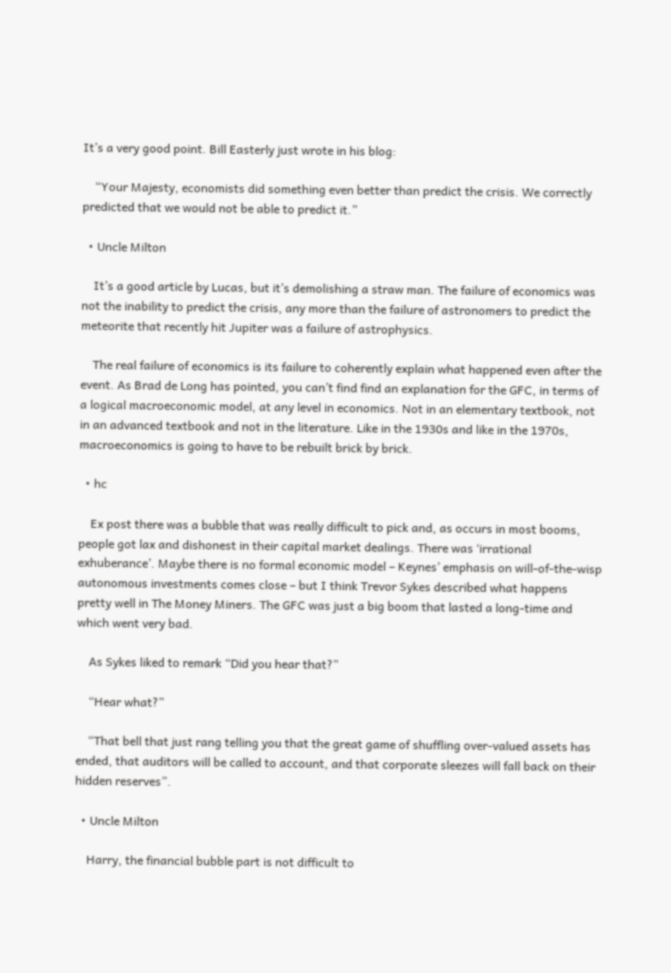It’s a very good point. Bill Easterly just wrote in his blog:

    “Your Majesty, economists did something even better than predict the crisis. We correctly predicted that we would not be able to predict it.”

  • Uncle Milton

    It’s a good article by Lucas, but it’s demolishing a straw man. The failure of economics was not the inability to predict the crisis, any more than the failure of astronomers to predict the meteorite that recently hit Jupiter was a failure of astrophysics.

    The real failure of economics is its failure to coherently explain what happened even after the event. As Brad de Long has pointed, you can’t find find an explanation for the GFC, in terms of a logical macroeconomic model, at any level in economics. Not in an elementary textbook, not in an advanced textbook and not in the literature. Like in the 1930s and like in the 1970s, macroeconomics is going to have to be rebuilt brick by brick.

  • hc

    Ex post there was a bubble that was really difficult to pick and, as occurs in most booms, people got lax and dishonest in their capital market dealings. There was ‘irrational exhuberance’. Maybe there is no formal economic model – Keynes’ emphasis on will-of-the-wisp autonomous investments comes close – but I think Trevor Sykes described what happens pretty well in The Money Miners. The GFC was just a big boom that lasted a long-time and which went very bad.

    As Sykes liked to remark “Did you hear that?”

    “Hear what?”

    “That bell that just rang telling you that the great game of shuffling over-valued assets has ended, that auditors will be called to account, and that corporate sleezes will fall back on their hidden reserves”.

  • Uncle Milton

    Harry, the financial bubble part is not difficult to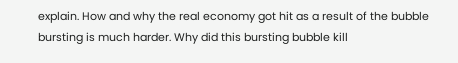explain. How and why the real economy got hit as a result of the bubble bursting is much harder. Why did this bursting bubble kill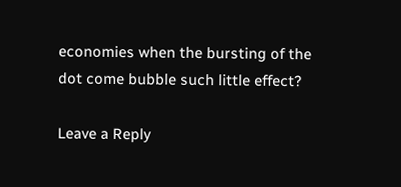economies when the bursting of the dot come bubble such little effect?

Leave a Reply